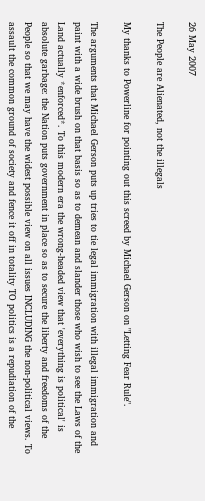26 May 2007

The People are Alienated, not the illegals

My thanks to Powerline for pointing out this screed by Michael Gerson on "Letting Fear Rule".

The arguments that Michael Gerson puts up tries to tie legal immigration with illegal immigration and paint with a wide brush on that basis so as to demean and slander those who wish to see the Laws of the Land actually *enforced*. To this modern era the wrong-headed view that 'everything is political' is absolute garbage: the Nation puts government in place so as to secure the liberty and freedoms of the People so that we may have the widest possible view on all issues INCLUDING the non-political views. To assault the common ground of society and fence it off in totality TO politics is a repudiation of the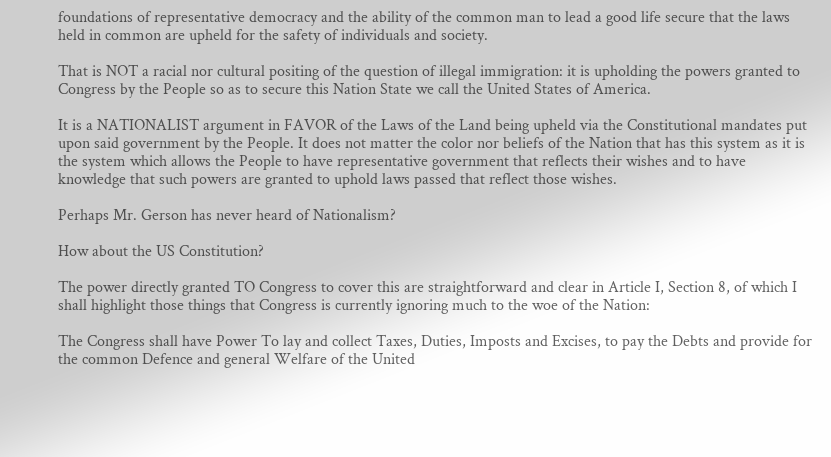foundations of representative democracy and the ability of the common man to lead a good life secure that the laws held in common are upheld for the safety of individuals and society.

That is NOT a racial nor cultural positing of the question of illegal immigration: it is upholding the powers granted to Congress by the People so as to secure this Nation State we call the United States of America.

It is a NATIONALIST argument in FAVOR of the Laws of the Land being upheld via the Constitutional mandates put upon said government by the People. It does not matter the color nor beliefs of the Nation that has this system as it is the system which allows the People to have representative government that reflects their wishes and to have knowledge that such powers are granted to uphold laws passed that reflect those wishes.

Perhaps Mr. Gerson has never heard of Nationalism?

How about the US Constitution?

The power directly granted TO Congress to cover this are straightforward and clear in Article I, Section 8, of which I shall highlight those things that Congress is currently ignoring much to the woe of the Nation:

The Congress shall have Power To lay and collect Taxes, Duties, Imposts and Excises, to pay the Debts and provide for the common Defence and general Welfare of the United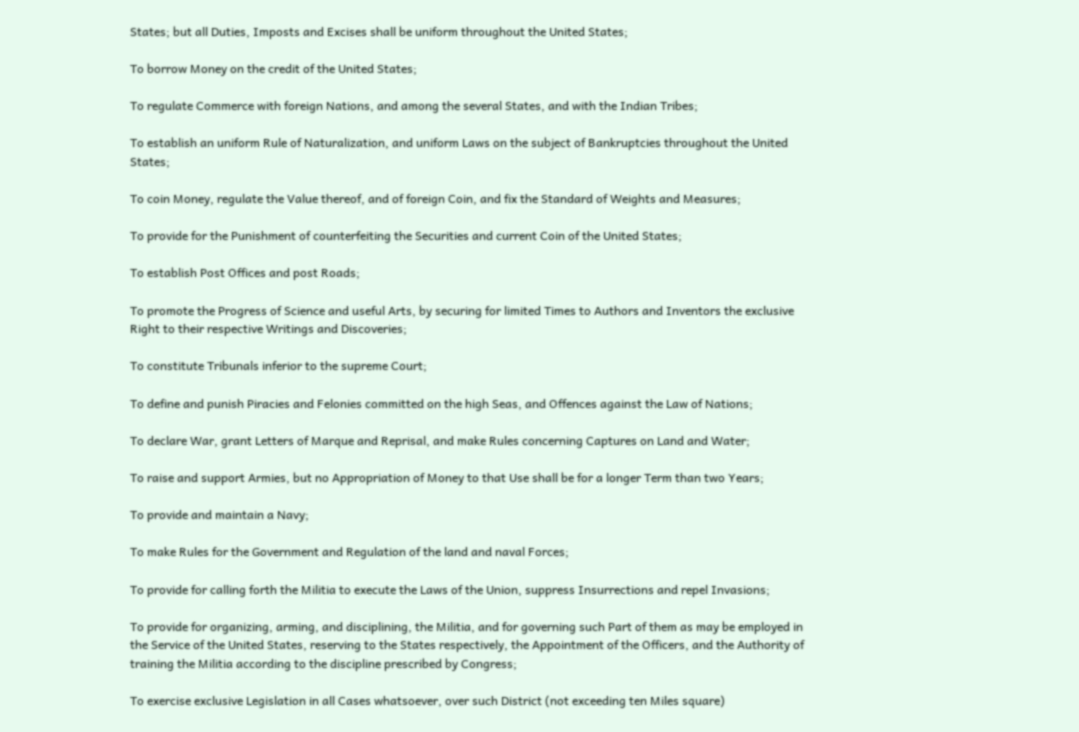States; but all Duties, Imposts and Excises shall be uniform throughout the United States;

To borrow Money on the credit of the United States;

To regulate Commerce with foreign Nations, and among the several States, and with the Indian Tribes;

To establish an uniform Rule of Naturalization, and uniform Laws on the subject of Bankruptcies throughout the United States;

To coin Money, regulate the Value thereof, and of foreign Coin, and fix the Standard of Weights and Measures;

To provide for the Punishment of counterfeiting the Securities and current Coin of the United States;

To establish Post Offices and post Roads;

To promote the Progress of Science and useful Arts, by securing for limited Times to Authors and Inventors the exclusive Right to their respective Writings and Discoveries;

To constitute Tribunals inferior to the supreme Court;

To define and punish Piracies and Felonies committed on the high Seas, and Offences against the Law of Nations;

To declare War, grant Letters of Marque and Reprisal, and make Rules concerning Captures on Land and Water;

To raise and support Armies, but no Appropriation of Money to that Use shall be for a longer Term than two Years;

To provide and maintain a Navy;

To make Rules for the Government and Regulation of the land and naval Forces;

To provide for calling forth the Militia to execute the Laws of the Union, suppress Insurrections and repel Invasions;

To provide for organizing, arming, and disciplining, the Militia, and for governing such Part of them as may be employed in the Service of the United States, reserving to the States respectively, the Appointment of the Officers, and the Authority of training the Militia according to the discipline prescribed by Congress;

To exercise exclusive Legislation in all Cases whatsoever, over such District (not exceeding ten Miles square)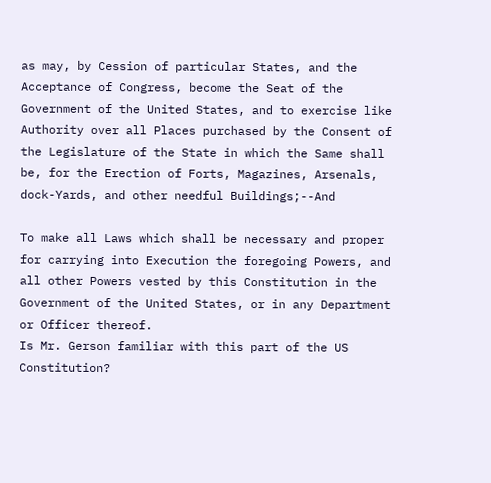as may, by Cession of particular States, and the Acceptance of Congress, become the Seat of the Government of the United States, and to exercise like Authority over all Places purchased by the Consent of the Legislature of the State in which the Same shall be, for the Erection of Forts, Magazines, Arsenals, dock-Yards, and other needful Buildings;--And

To make all Laws which shall be necessary and proper for carrying into Execution the foregoing Powers, and all other Powers vested by this Constitution in the Government of the United States, or in any Department or Officer thereof.
Is Mr. Gerson familiar with this part of the US Constitution?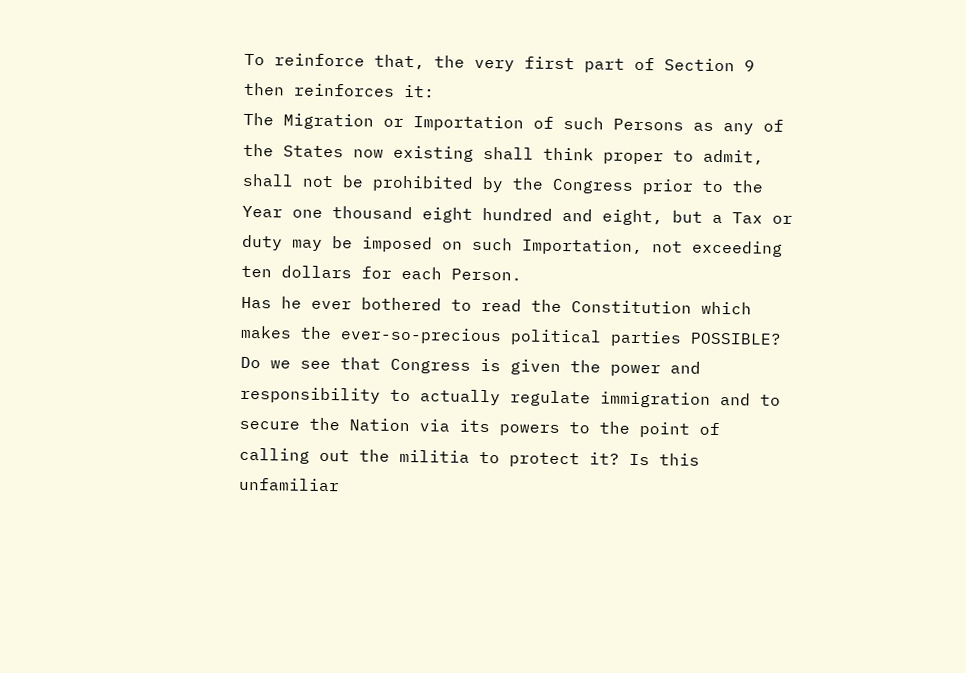To reinforce that, the very first part of Section 9 then reinforces it:
The Migration or Importation of such Persons as any of the States now existing shall think proper to admit, shall not be prohibited by the Congress prior to the Year one thousand eight hundred and eight, but a Tax or duty may be imposed on such Importation, not exceeding ten dollars for each Person.
Has he ever bothered to read the Constitution which makes the ever-so-precious political parties POSSIBLE? Do we see that Congress is given the power and responsibility to actually regulate immigration and to secure the Nation via its powers to the point of calling out the militia to protect it? Is this unfamiliar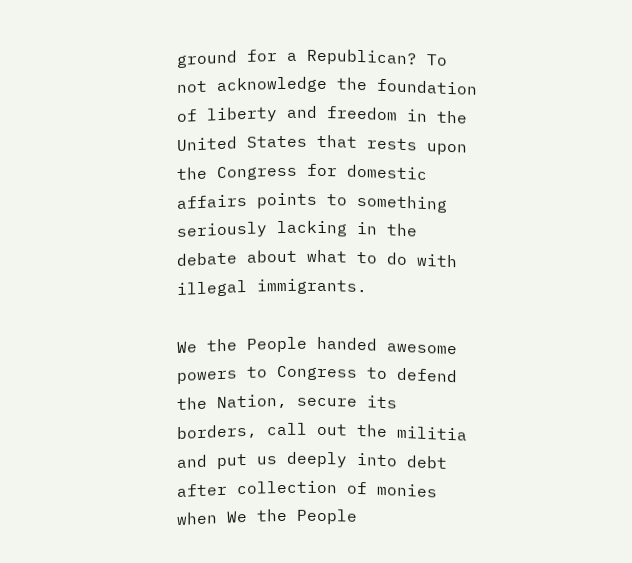ground for a Republican? To not acknowledge the foundation of liberty and freedom in the United States that rests upon the Congress for domestic affairs points to something seriously lacking in the debate about what to do with illegal immigrants.

We the People handed awesome powers to Congress to defend the Nation, secure its borders, call out the militia and put us deeply into debt after collection of monies when We the People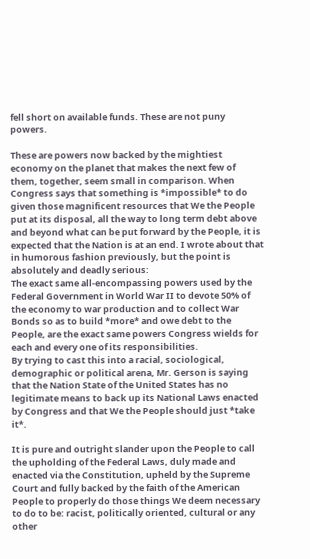fell short on available funds. These are not puny powers.

These are powers now backed by the mightiest economy on the planet that makes the next few of them, together, seem small in comparison. When Congress says that something is *impossible* to do given those magnificent resources that We the People put at its disposal, all the way to long term debt above and beyond what can be put forward by the People, it is expected that the Nation is at an end. I wrote about that in humorous fashion previously, but the point is absolutely and deadly serious:
The exact same all-encompassing powers used by the Federal Government in World War II to devote 50% of the economy to war production and to collect War Bonds so as to build *more* and owe debt to the People, are the exact same powers Congress wields for each and every one of its responsibilities.
By trying to cast this into a racial, sociological, demographic or political arena, Mr. Gerson is saying that the Nation State of the United States has no legitimate means to back up its National Laws enacted by Congress and that We the People should just *take it*.

It is pure and outright slander upon the People to call the upholding of the Federal Laws, duly made and enacted via the Constitution, upheld by the Supreme Court and fully backed by the faith of the American People to properly do those things We deem necessary to do to be: racist, politically oriented, cultural or any other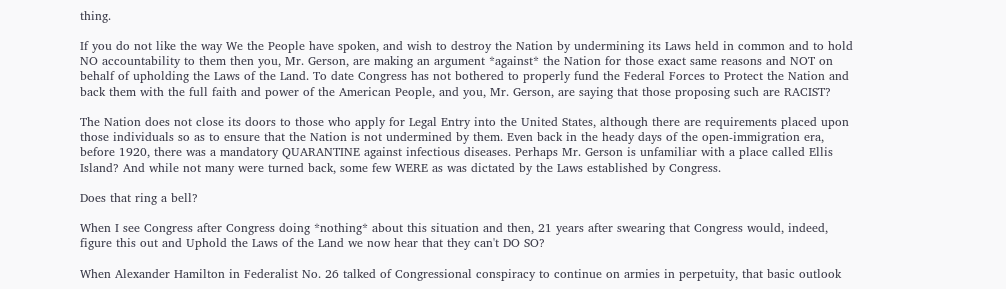thing.

If you do not like the way We the People have spoken, and wish to destroy the Nation by undermining its Laws held in common and to hold NO accountability to them then you, Mr. Gerson, are making an argument *against* the Nation for those exact same reasons and NOT on behalf of upholding the Laws of the Land. To date Congress has not bothered to properly fund the Federal Forces to Protect the Nation and back them with the full faith and power of the American People, and you, Mr. Gerson, are saying that those proposing such are RACIST?

The Nation does not close its doors to those who apply for Legal Entry into the United States, although there are requirements placed upon those individuals so as to ensure that the Nation is not undermined by them. Even back in the heady days of the open-immigration era, before 1920, there was a mandatory QUARANTINE against infectious diseases. Perhaps Mr. Gerson is unfamiliar with a place called Ellis Island? And while not many were turned back, some few WERE as was dictated by the Laws established by Congress.

Does that ring a bell?

When I see Congress after Congress doing *nothing* about this situation and then, 21 years after swearing that Congress would, indeed, figure this out and Uphold the Laws of the Land we now hear that they can't DO SO?

When Alexander Hamilton in Federalist No. 26 talked of Congressional conspiracy to continue on armies in perpetuity, that basic outlook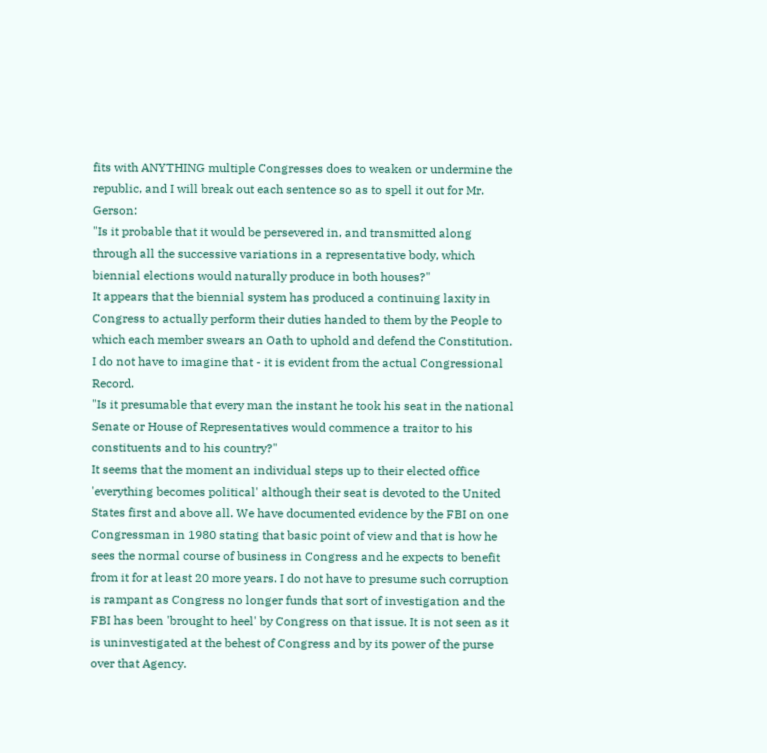fits with ANYTHING multiple Congresses does to weaken or undermine the republic, and I will break out each sentence so as to spell it out for Mr. Gerson:
"Is it probable that it would be persevered in, and transmitted along through all the successive variations in a representative body, which biennial elections would naturally produce in both houses?"
It appears that the biennial system has produced a continuing laxity in Congress to actually perform their duties handed to them by the People to which each member swears an Oath to uphold and defend the Constitution. I do not have to imagine that - it is evident from the actual Congressional Record.
"Is it presumable that every man the instant he took his seat in the national Senate or House of Representatives would commence a traitor to his constituents and to his country?"
It seems that the moment an individual steps up to their elected office 'everything becomes political' although their seat is devoted to the United States first and above all. We have documented evidence by the FBI on one Congressman in 1980 stating that basic point of view and that is how he sees the normal course of business in Congress and he expects to benefit from it for at least 20 more years. I do not have to presume such corruption is rampant as Congress no longer funds that sort of investigation and the FBI has been 'brought to heel' by Congress on that issue. It is not seen as it is uninvestigated at the behest of Congress and by its power of the purse over that Agency.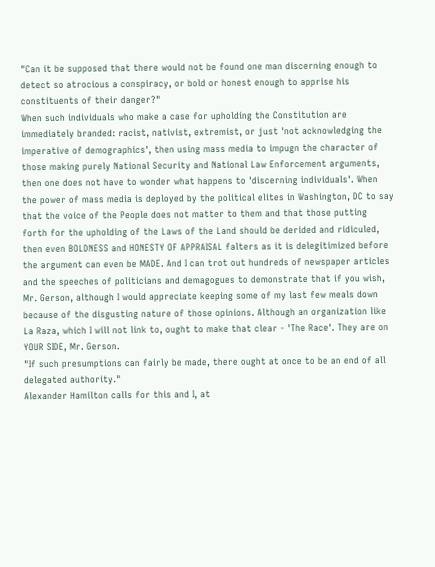"Can it be supposed that there would not be found one man discerning enough to detect so atrocious a conspiracy, or bold or honest enough to apprise his constituents of their danger?"
When such individuals who make a case for upholding the Constitution are immediately branded: racist, nativist, extremist, or just 'not acknowledging the imperative of demographics', then using mass media to impugn the character of those making purely National Security and National Law Enforcement arguments, then one does not have to wonder what happens to 'discerning individuals'. When the power of mass media is deployed by the political elites in Washington, DC to say that the voice of the People does not matter to them and that those putting forth for the upholding of the Laws of the Land should be derided and ridiculed, then even BOLDNESS and HONESTY OF APPRAISAL falters as it is delegitimized before the argument can even be MADE. And I can trot out hundreds of newspaper articles and the speeches of politicians and demagogues to demonstrate that if you wish, Mr. Gerson, although I would appreciate keeping some of my last few meals down because of the disgusting nature of those opinions. Although an organization like La Raza, which I will not link to, ought to make that clear - 'The Race'. They are on YOUR SIDE, Mr. Gerson.
"If such presumptions can fairly be made, there ought at once to be an end of all delegated authority."
Alexander Hamilton calls for this and I, at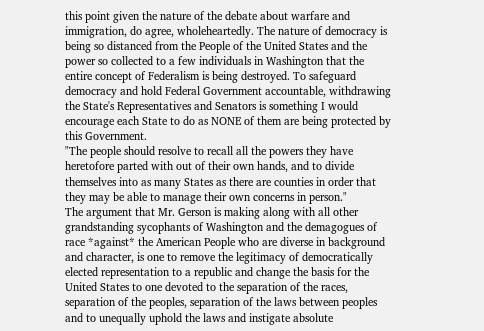this point given the nature of the debate about warfare and immigration, do agree, wholeheartedly. The nature of democracy is being so distanced from the People of the United States and the power so collected to a few individuals in Washington that the entire concept of Federalism is being destroyed. To safeguard democracy and hold Federal Government accountable, withdrawing the State's Representatives and Senators is something I would encourage each State to do as NONE of them are being protected by this Government.
"The people should resolve to recall all the powers they have heretofore parted with out of their own hands, and to divide themselves into as many States as there are counties in order that they may be able to manage their own concerns in person."
The argument that Mr. Gerson is making along with all other grandstanding sycophants of Washington and the demagogues of race *against* the American People who are diverse in background and character, is one to remove the legitimacy of democratically elected representation to a republic and change the basis for the United States to one devoted to the separation of the races, separation of the peoples, separation of the laws between peoples and to unequally uphold the laws and instigate absolute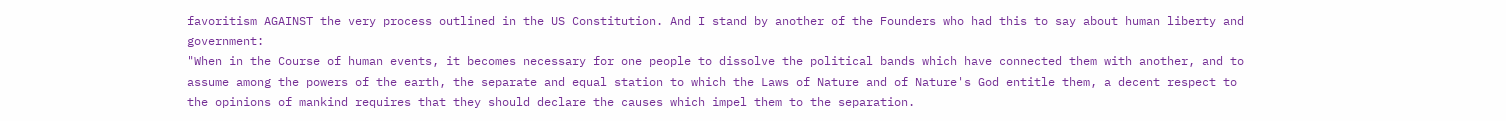favoritism AGAINST the very process outlined in the US Constitution. And I stand by another of the Founders who had this to say about human liberty and government:
"When in the Course of human events, it becomes necessary for one people to dissolve the political bands which have connected them with another, and to assume among the powers of the earth, the separate and equal station to which the Laws of Nature and of Nature's God entitle them, a decent respect to the opinions of mankind requires that they should declare the causes which impel them to the separation.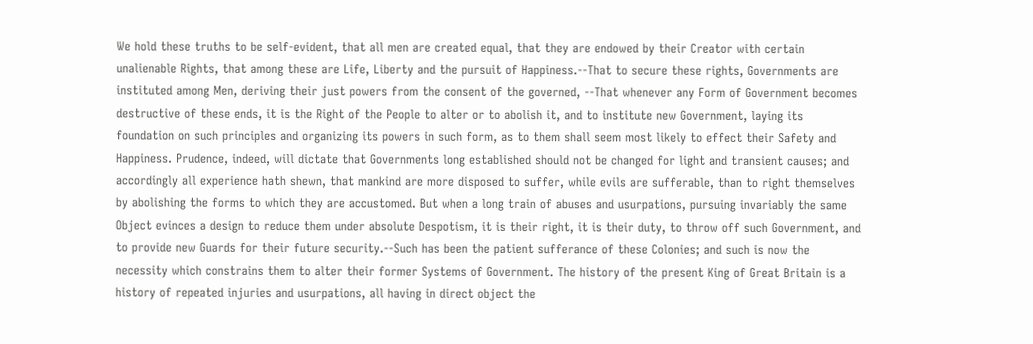We hold these truths to be self-evident, that all men are created equal, that they are endowed by their Creator with certain unalienable Rights, that among these are Life, Liberty and the pursuit of Happiness.--That to secure these rights, Governments are instituted among Men, deriving their just powers from the consent of the governed, --That whenever any Form of Government becomes destructive of these ends, it is the Right of the People to alter or to abolish it, and to institute new Government, laying its foundation on such principles and organizing its powers in such form, as to them shall seem most likely to effect their Safety and Happiness. Prudence, indeed, will dictate that Governments long established should not be changed for light and transient causes; and accordingly all experience hath shewn, that mankind are more disposed to suffer, while evils are sufferable, than to right themselves by abolishing the forms to which they are accustomed. But when a long train of abuses and usurpations, pursuing invariably the same Object evinces a design to reduce them under absolute Despotism, it is their right, it is their duty, to throw off such Government, and to provide new Guards for their future security.--Such has been the patient sufferance of these Colonies; and such is now the necessity which constrains them to alter their former Systems of Government. The history of the present King of Great Britain is a history of repeated injuries and usurpations, all having in direct object the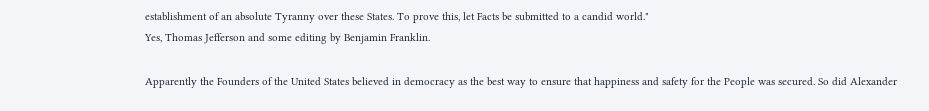establishment of an absolute Tyranny over these States. To prove this, let Facts be submitted to a candid world."
Yes, Thomas Jefferson and some editing by Benjamin Franklin.

Apparently the Founders of the United States believed in democracy as the best way to ensure that happiness and safety for the People was secured. So did Alexander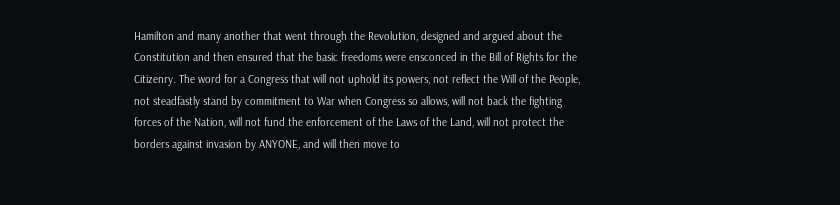Hamilton and many another that went through the Revolution, designed and argued about the Constitution and then ensured that the basic freedoms were ensconced in the Bill of Rights for the Citizenry. The word for a Congress that will not uphold its powers, not reflect the Will of the People, not steadfastly stand by commitment to War when Congress so allows, will not back the fighting forces of the Nation, will not fund the enforcement of the Laws of the Land, will not protect the borders against invasion by ANYONE, and will then move to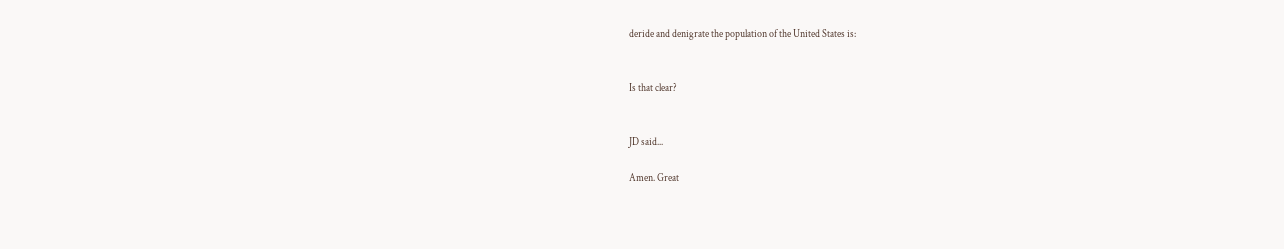deride and denigrate the population of the United States is:


Is that clear?


JD said...

Amen. Great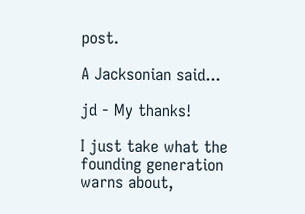post.

A Jacksonian said...

jd - My thanks!

I just take what the founding generation warns about,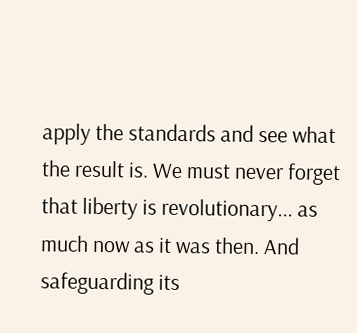apply the standards and see what the result is. We must never forget that liberty is revolutionary... as much now as it was then. And safeguarding its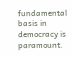fundamental basis in democracy is paramount.